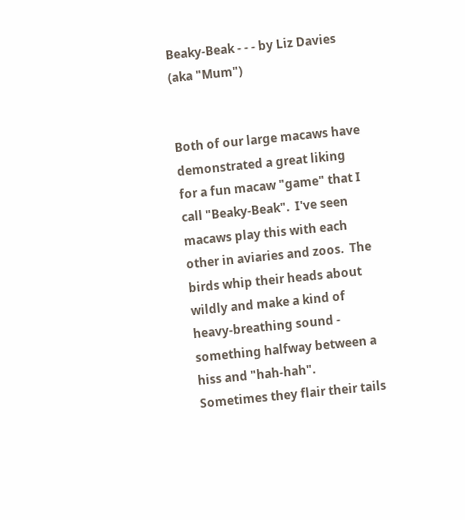Beaky-Beak - - - by Liz Davies (aka "Mum")


Both of our large macaws have demonstrated a great liking for a fun macaw "game" that I call "Beaky-Beak".  I've seen macaws play this with each other in aviaries and zoos.  The birds whip their heads about wildly and make a kind of heavy-breathing sound - something halfway between a hiss and "hah-hah".  Sometimes they flair their tails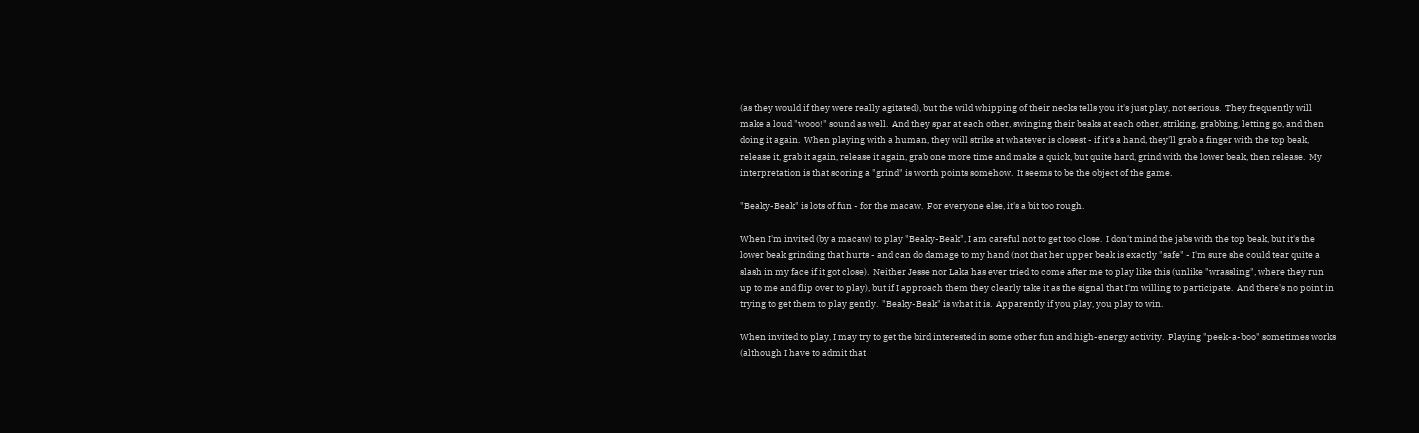(as they would if they were really agitated), but the wild whipping of their necks tells you it's just play, not serious.  They frequently will make a loud "wooo!" sound as well.  And they spar at each other, swinging their beaks at each other, striking, grabbing, letting go, and then doing it again.  When playing with a human, they will strike at whatever is closest - if it's a hand, they'll grab a finger with the top beak, release it, grab it again, release it again, grab one more time and make a quick, but quite hard, grind with the lower beak, then release.  My interpretation is that scoring a "grind" is worth points somehow.  It seems to be the object of the game.

"Beaky-Beak" is lots of fun - for the macaw.  For everyone else, it's a bit too rough.

When I'm invited (by a macaw) to play "Beaky-Beak", I am careful not to get too close.  I don't mind the jabs with the top beak, but it's the lower beak grinding that hurts - and can do damage to my hand (not that her upper beak is exactly "safe" - I'm sure she could tear quite a slash in my face if it got close).  Neither Jesse nor Laka has ever tried to come after me to play like this (unlike "wrassling", where they run up to me and flip over to play), but if I approach them they clearly take it as the signal that I'm willing to participate.  And there's no point in trying to get them to play gently.  "Beaky-Beak" is what it is.  Apparently if you play, you play to win.

When invited to play, I may try to get the bird interested in some other fun and high-energy activity.  Playing "peek-a-boo" sometimes works (although I have to admit that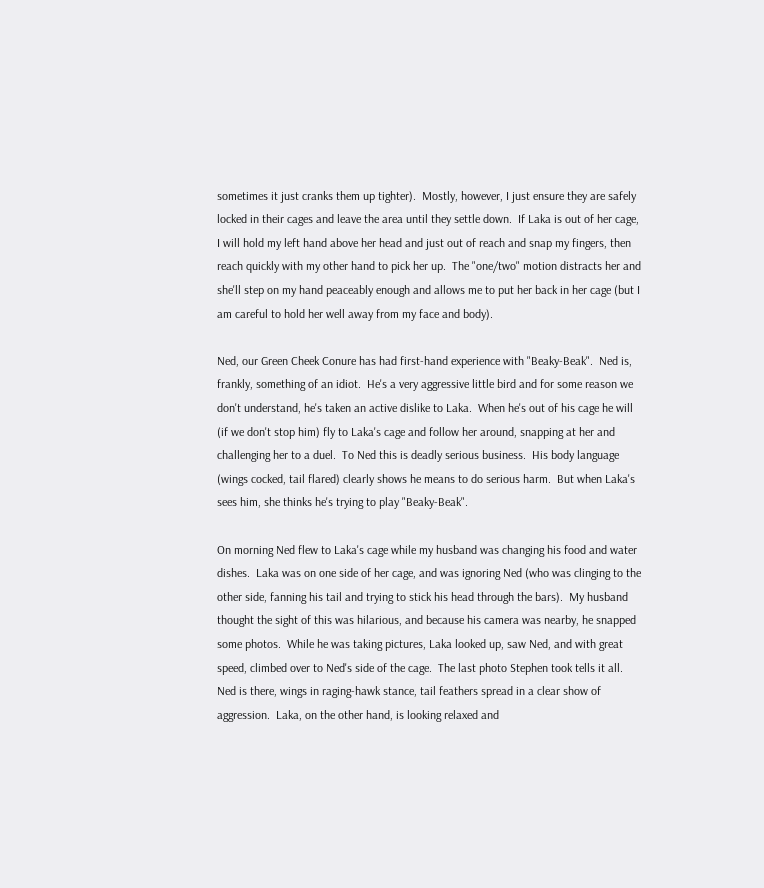sometimes it just cranks them up tighter).  Mostly, however, I just ensure they are safely locked in their cages and leave the area until they settle down.  If Laka is out of her cage, I will hold my left hand above her head and just out of reach and snap my fingers, then reach quickly with my other hand to pick her up.  The "one/two" motion distracts her and she'll step on my hand peaceably enough and allows me to put her back in her cage (but I am careful to hold her well away from my face and body).

Ned, our Green Cheek Conure has had first-hand experience with "Beaky-Beak".  Ned is, frankly, something of an idiot.  He's a very aggressive little bird and for some reason we don't understand, he's taken an active dislike to Laka.  When he's out of his cage he will (if we don't stop him) fly to Laka's cage and follow her around, snapping at her and challenging her to a duel.  To Ned this is deadly serious business.  His body language (wings cocked, tail flared) clearly shows he means to do serious harm.  But when Laka's sees him, she thinks he's trying to play "Beaky-Beak".

On morning Ned flew to Laka's cage while my husband was changing his food and water dishes.  Laka was on one side of her cage, and was ignoring Ned (who was clinging to the other side, fanning his tail and trying to stick his head through the bars).  My husband thought the sight of this was hilarious, and because his camera was nearby, he snapped some photos.  While he was taking pictures, Laka looked up, saw Ned, and with great speed, climbed over to Ned's side of the cage.  The last photo Stephen took tells it all.  Ned is there, wings in raging-hawk stance, tail feathers spread in a clear show of aggression.  Laka, on the other hand, is looking relaxed and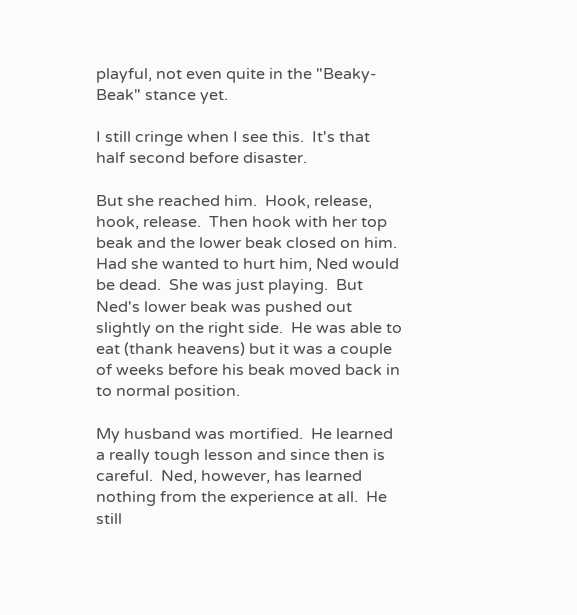playful, not even quite in the "Beaky-Beak" stance yet.

I still cringe when I see this.  It's that half second before disaster.

But she reached him.  Hook, release, hook, release.  Then hook with her top beak and the lower beak closed on him.  Had she wanted to hurt him, Ned would be dead.  She was just playing.  But Ned's lower beak was pushed out slightly on the right side.  He was able to eat (thank heavens) but it was a couple of weeks before his beak moved back in to normal position.

My husband was mortified.  He learned a really tough lesson and since then is careful.  Ned, however, has learned nothing from the experience at all.  He still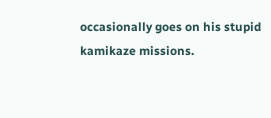occasionally goes on his stupid kamikaze missions.